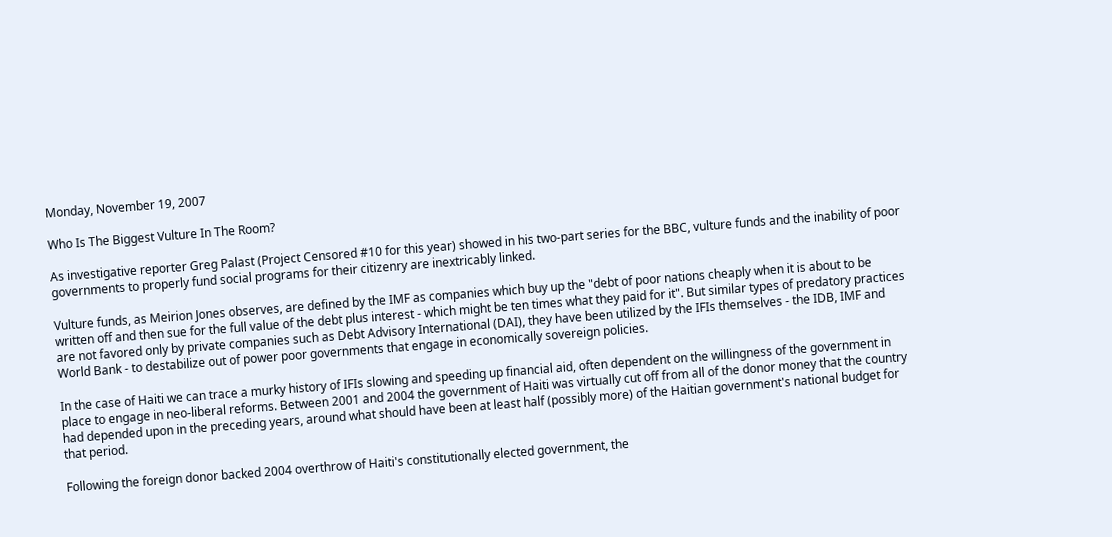Monday, November 19, 2007

Who Is The Biggest Vulture In The Room?

As investigative reporter Greg Palast (Project Censored #10 for this year) showed in his two-part series for the BBC, vulture funds and the inability of poor governments to properly fund social programs for their citizenry are inextricably linked.

Vulture funds, as Meirion Jones observes, are defined by the IMF as companies which buy up the "debt of poor nations cheaply when it is about to be written off and then sue for the full value of the debt plus interest - which might be ten times what they paid for it". But similar types of predatory practices are not favored only by private companies such as Debt Advisory International (DAI), they have been utilized by the IFIs themselves - the IDB, IMF and World Bank - to destabilize out of power poor governments that engage in economically sovereign policies.

In the case of Haiti we can trace a murky history of IFIs slowing and speeding up financial aid, often dependent on the willingness of the government in place to engage in neo-liberal reforms. Between 2001 and 2004 the government of Haiti was virtually cut off from all of the donor money that the country had depended upon in the preceding years, around what should have been at least half (possibly more) of the Haitian government's national budget for that period.

Following the foreign donor backed 2004 overthrow of Haiti's constitutionally elected government, the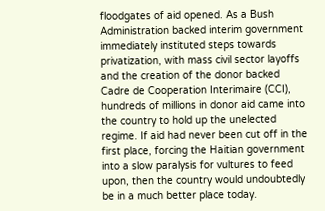floodgates of aid opened. As a Bush Administration backed interim government immediately instituted steps towards privatization, with mass civil sector layoffs and the creation of the donor backed Cadre de Cooperation Interimaire (CCI), hundreds of millions in donor aid came into the country to hold up the unelected regime. If aid had never been cut off in the first place, forcing the Haitian government into a slow paralysis for vultures to feed upon, then the country would undoubtedly be in a much better place today.